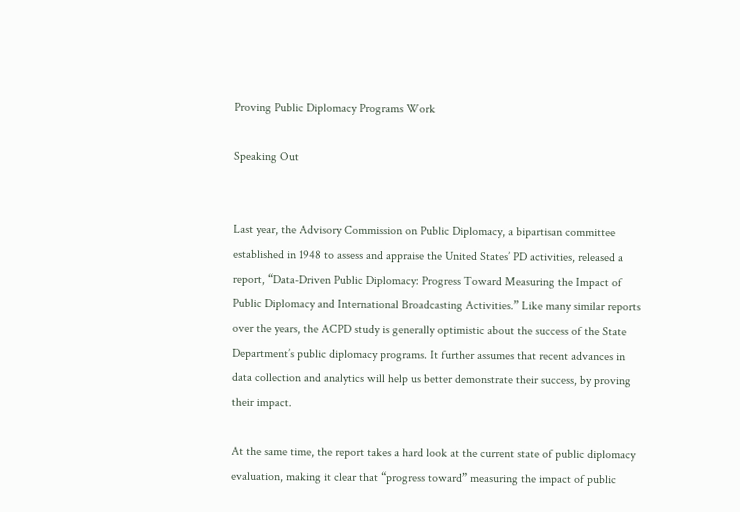Proving Public Diplomacy Programs Work

Speaking Out


Last year, the Advisory Commission on Public Diplomacy, a bipartisan committee established in 1948 to assess and appraise the United States’ PD activities, released a report, “Data-Driven Public Diplomacy: Progress Toward Measuring the Impact of Public Diplomacy and International Broadcasting Activities.” Like many similar reports over the years, the ACPD study is generally optimistic about the success of the State Department’s public diplomacy programs. It further assumes that recent advances in data collection and analytics will help us better demonstrate their success, by proving their impact.

At the same time, the report takes a hard look at the current state of public diplomacy evaluation, making it clear that “progress toward” measuring the impact of public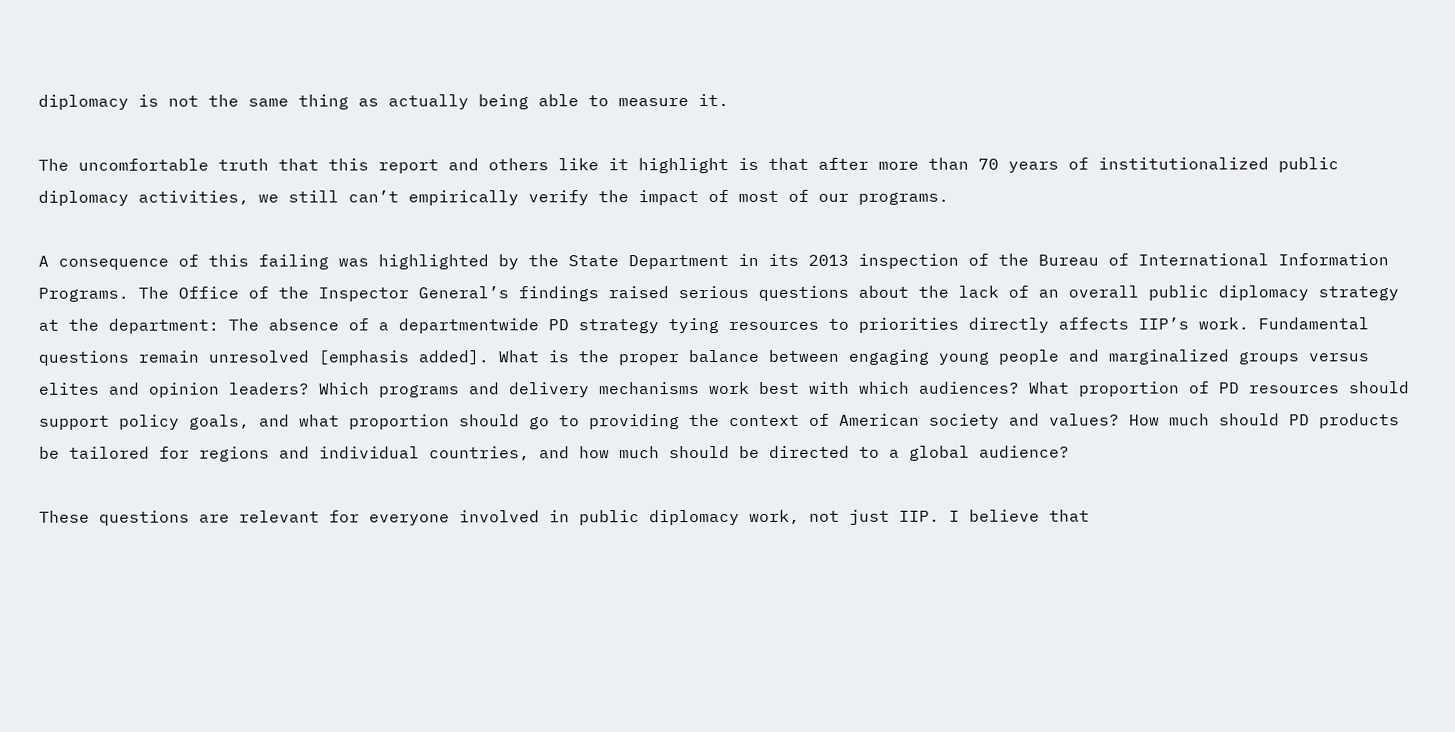diplomacy is not the same thing as actually being able to measure it.

The uncomfortable truth that this report and others like it highlight is that after more than 70 years of institutionalized public diplomacy activities, we still can’t empirically verify the impact of most of our programs.

A consequence of this failing was highlighted by the State Department in its 2013 inspection of the Bureau of International Information Programs. The Office of the Inspector General’s findings raised serious questions about the lack of an overall public diplomacy strategy at the department: The absence of a departmentwide PD strategy tying resources to priorities directly affects IIP’s work. Fundamental questions remain unresolved [emphasis added]. What is the proper balance between engaging young people and marginalized groups versus elites and opinion leaders? Which programs and delivery mechanisms work best with which audiences? What proportion of PD resources should support policy goals, and what proportion should go to providing the context of American society and values? How much should PD products be tailored for regions and individual countries, and how much should be directed to a global audience?

These questions are relevant for everyone involved in public diplomacy work, not just IIP. I believe that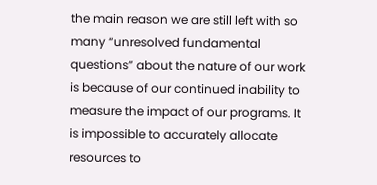the main reason we are still left with so many “unresolved fundamental questions” about the nature of our work is because of our continued inability to measure the impact of our programs. It is impossible to accurately allocate resources to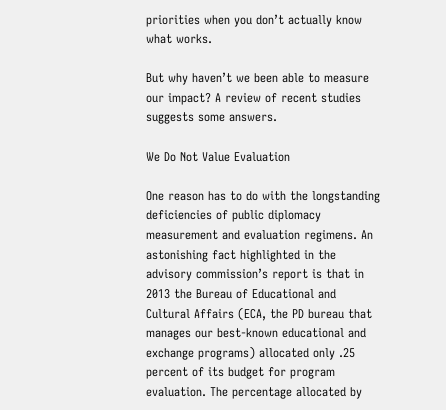priorities when you don’t actually know what works.

But why haven’t we been able to measure our impact? A review of recent studies suggests some answers.

We Do Not Value Evaluation

One reason has to do with the longstanding deficiencies of public diplomacy measurement and evaluation regimens. An astonishing fact highlighted in the advisory commission’s report is that in 2013 the Bureau of Educational and Cultural Affairs (ECA, the PD bureau that manages our best-known educational and exchange programs) allocated only .25 percent of its budget for program evaluation. The percentage allocated by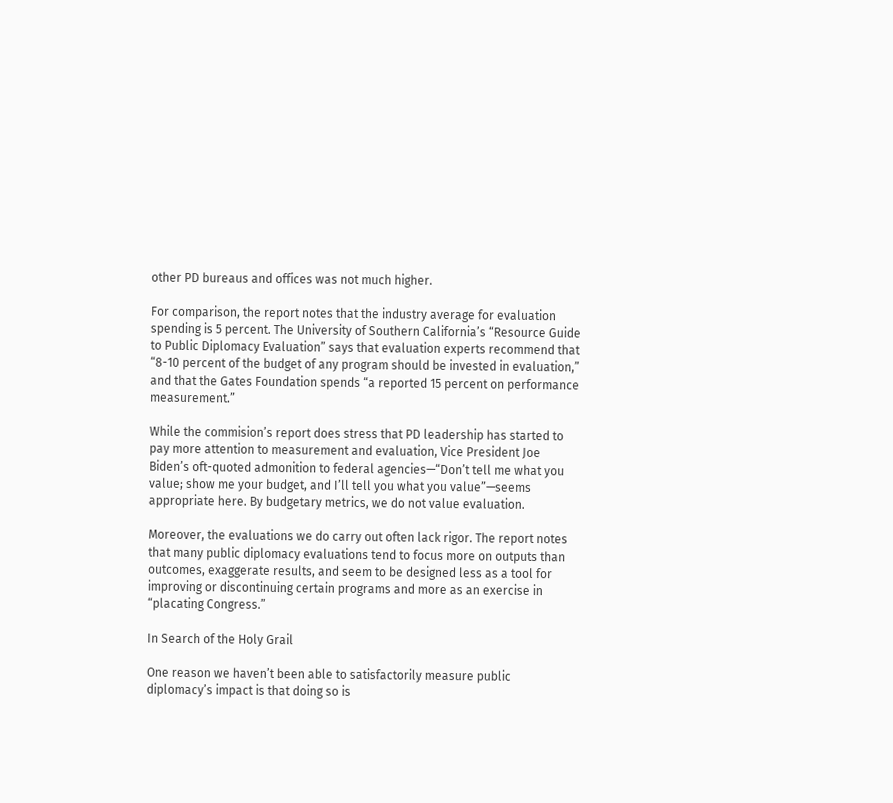other PD bureaus and offices was not much higher.

For comparison, the report notes that the industry average for evaluation spending is 5 percent. The University of Southern California’s “Resource Guide to Public Diplomacy Evaluation” says that evaluation experts recommend that “8-10 percent of the budget of any program should be invested in evaluation,” and that the Gates Foundation spends “a reported 15 percent on performance measurement.”

While the commision’s report does stress that PD leadership has started to pay more attention to measurement and evaluation, Vice President Joe Biden’s oft-quoted admonition to federal agencies—“Don’t tell me what you value; show me your budget, and I’ll tell you what you value”—seems appropriate here. By budgetary metrics, we do not value evaluation.

Moreover, the evaluations we do carry out often lack rigor. The report notes that many public diplomacy evaluations tend to focus more on outputs than outcomes, exaggerate results, and seem to be designed less as a tool for improving or discontinuing certain programs and more as an exercise in “placating Congress.”

In Search of the Holy Grail

One reason we haven’t been able to satisfactorily measure public diplomacy’s impact is that doing so is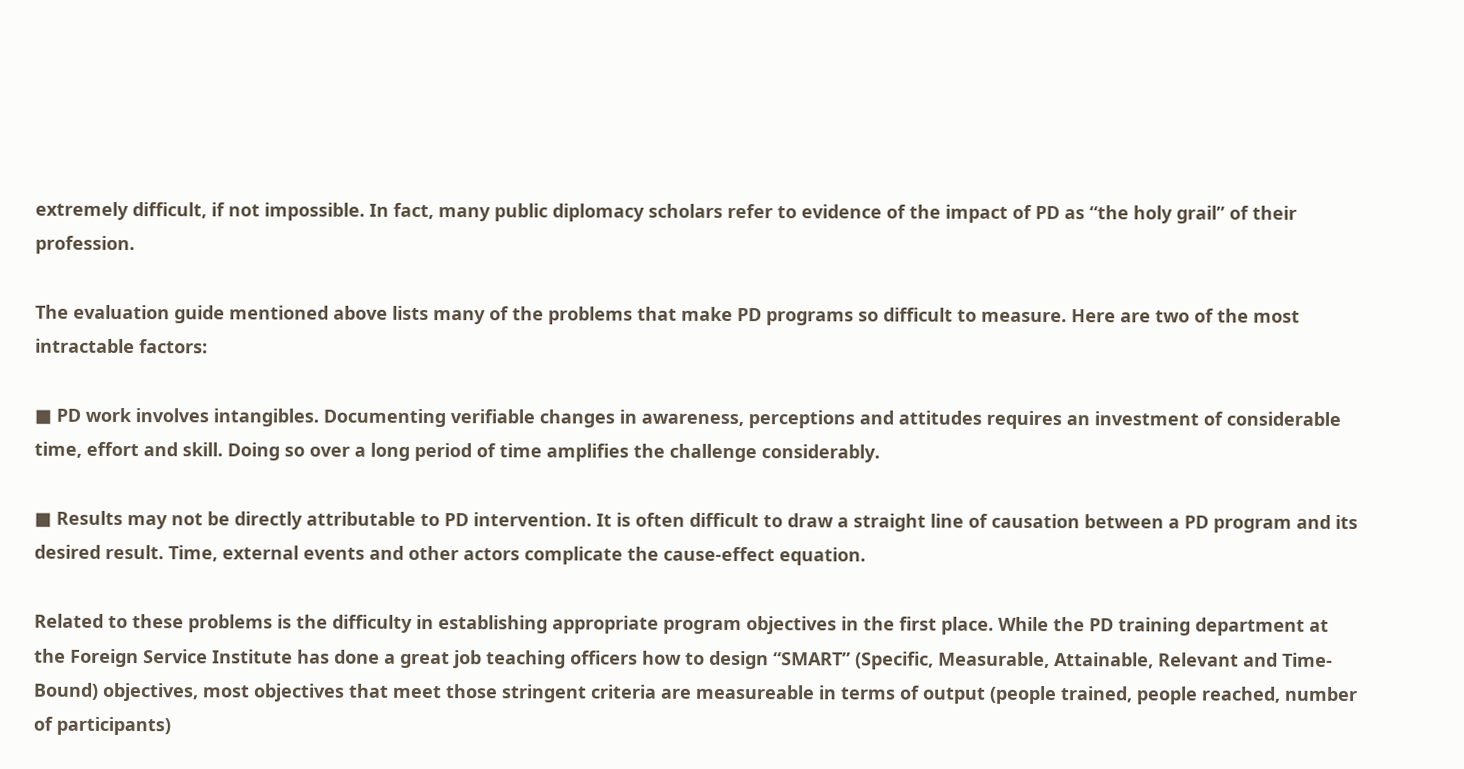extremely difficult, if not impossible. In fact, many public diplomacy scholars refer to evidence of the impact of PD as “the holy grail” of their profession.

The evaluation guide mentioned above lists many of the problems that make PD programs so difficult to measure. Here are two of the most intractable factors:

■ PD work involves intangibles. Documenting verifiable changes in awareness, perceptions and attitudes requires an investment of considerable time, effort and skill. Doing so over a long period of time amplifies the challenge considerably.

■ Results may not be directly attributable to PD intervention. It is often difficult to draw a straight line of causation between a PD program and its desired result. Time, external events and other actors complicate the cause-effect equation.

Related to these problems is the difficulty in establishing appropriate program objectives in the first place. While the PD training department at the Foreign Service Institute has done a great job teaching officers how to design “SMART” (Specific, Measurable, Attainable, Relevant and Time-Bound) objectives, most objectives that meet those stringent criteria are measureable in terms of output (people trained, people reached, number of participants)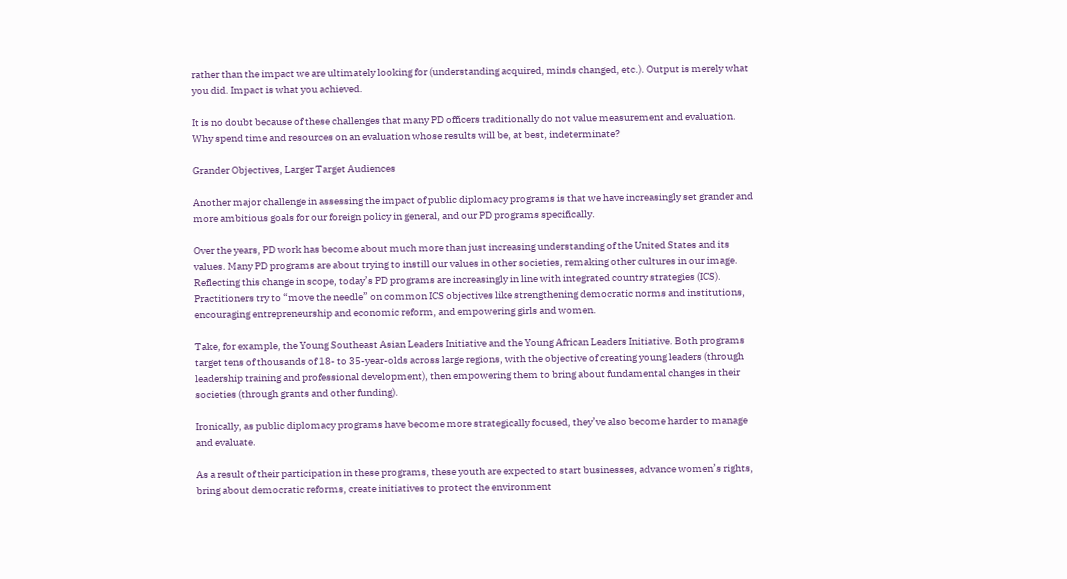rather than the impact we are ultimately looking for (understanding acquired, minds changed, etc.). Output is merely what you did. Impact is what you achieved.

It is no doubt because of these challenges that many PD officers traditionally do not value measurement and evaluation. Why spend time and resources on an evaluation whose results will be, at best, indeterminate?

Grander Objectives, Larger Target Audiences

Another major challenge in assessing the impact of public diplomacy programs is that we have increasingly set grander and more ambitious goals for our foreign policy in general, and our PD programs specifically.

Over the years, PD work has become about much more than just increasing understanding of the United States and its values. Many PD programs are about trying to instill our values in other societies, remaking other cultures in our image. Reflecting this change in scope, today’s PD programs are increasingly in line with integrated country strategies (ICS). Practitioners try to “move the needle” on common ICS objectives like strengthening democratic norms and institutions, encouraging entrepreneurship and economic reform, and empowering girls and women.

Take, for example, the Young Southeast Asian Leaders Initiative and the Young African Leaders Initiative. Both programs target tens of thousands of 18- to 35-year-olds across large regions, with the objective of creating young leaders (through leadership training and professional development), then empowering them to bring about fundamental changes in their societies (through grants and other funding).

Ironically, as public diplomacy programs have become more strategically focused, they’ve also become harder to manage and evaluate.

As a result of their participation in these programs, these youth are expected to start businesses, advance women’s rights, bring about democratic reforms, create initiatives to protect the environment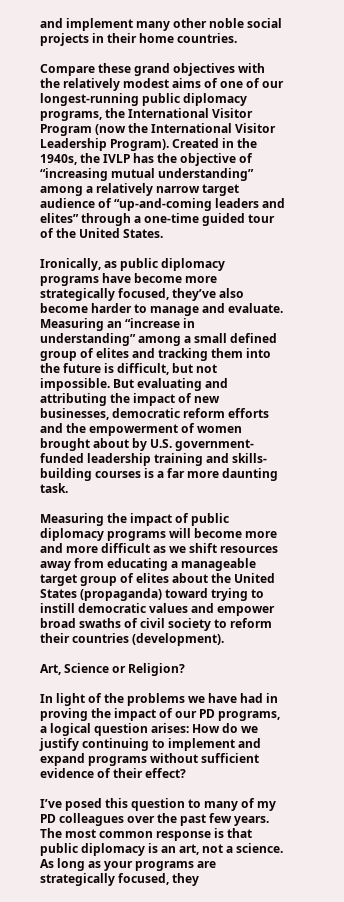and implement many other noble social projects in their home countries.

Compare these grand objectives with the relatively modest aims of one of our longest-running public diplomacy programs, the International Visitor Program (now the International Visitor Leadership Program). Created in the 1940s, the IVLP has the objective of “increasing mutual understanding” among a relatively narrow target audience of “up-and-coming leaders and elites” through a one-time guided tour of the United States.

Ironically, as public diplomacy programs have become more strategically focused, they’ve also become harder to manage and evaluate. Measuring an “increase in understanding” among a small defined group of elites and tracking them into the future is difficult, but not impossible. But evaluating and attributing the impact of new businesses, democratic reform efforts and the empowerment of women brought about by U.S. government-funded leadership training and skills-building courses is a far more daunting task.

Measuring the impact of public diplomacy programs will become more and more difficult as we shift resources away from educating a manageable target group of elites about the United States (propaganda) toward trying to instill democratic values and empower broad swaths of civil society to reform their countries (development).

Art, Science or Religion?

In light of the problems we have had in proving the impact of our PD programs, a logical question arises: How do we justify continuing to implement and expand programs without sufficient evidence of their effect?

I’ve posed this question to many of my PD colleagues over the past few years. The most common response is that public diplomacy is an art, not a science. As long as your programs are strategically focused, they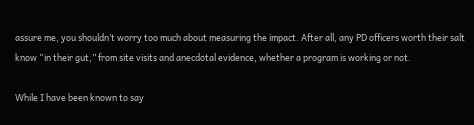assure me, you shouldn’t worry too much about measuring the impact. After all, any PD officers worth their salt know “in their gut,” from site visits and anecdotal evidence, whether a program is working or not.

While I have been known to say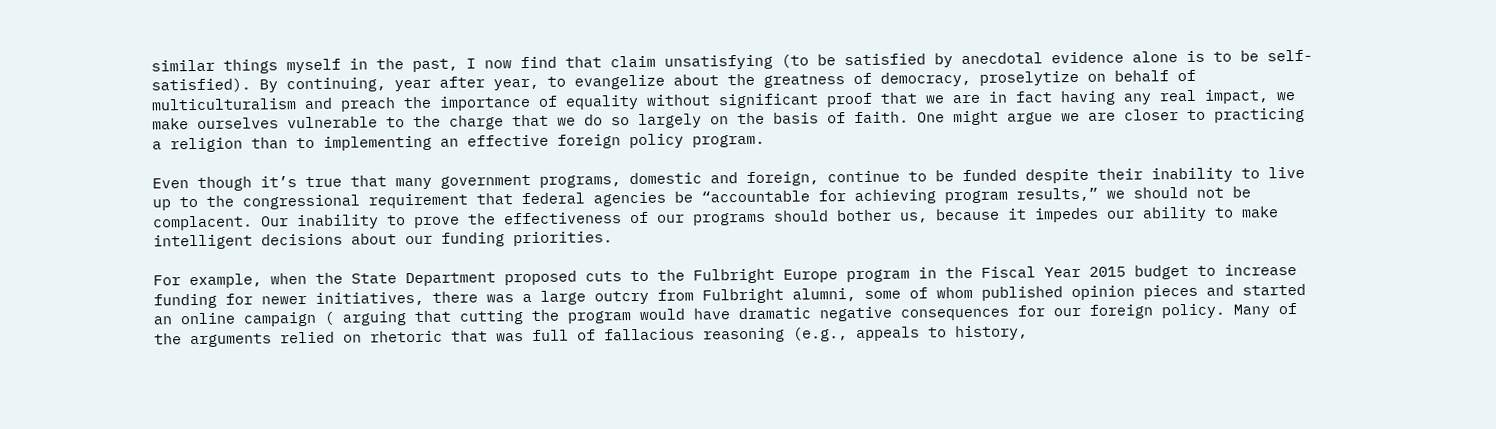similar things myself in the past, I now find that claim unsatisfying (to be satisfied by anecdotal evidence alone is to be self-satisfied). By continuing, year after year, to evangelize about the greatness of democracy, proselytize on behalf of multiculturalism and preach the importance of equality without significant proof that we are in fact having any real impact, we make ourselves vulnerable to the charge that we do so largely on the basis of faith. One might argue we are closer to practicing a religion than to implementing an effective foreign policy program.

Even though it’s true that many government programs, domestic and foreign, continue to be funded despite their inability to live up to the congressional requirement that federal agencies be “accountable for achieving program results,” we should not be complacent. Our inability to prove the effectiveness of our programs should bother us, because it impedes our ability to make intelligent decisions about our funding priorities.

For example, when the State Department proposed cuts to the Fulbright Europe program in the Fiscal Year 2015 budget to increase funding for newer initiatives, there was a large outcry from Fulbright alumni, some of whom published opinion pieces and started an online campaign ( arguing that cutting the program would have dramatic negative consequences for our foreign policy. Many of the arguments relied on rhetoric that was full of fallacious reasoning (e.g., appeals to history,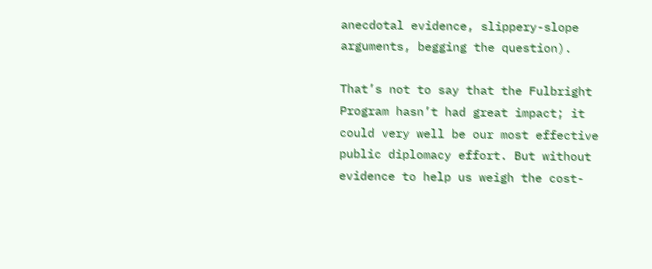anecdotal evidence, slippery-slope arguments, begging the question).

That’s not to say that the Fulbright Program hasn’t had great impact; it could very well be our most effective public diplomacy effort. But without evidence to help us weigh the cost-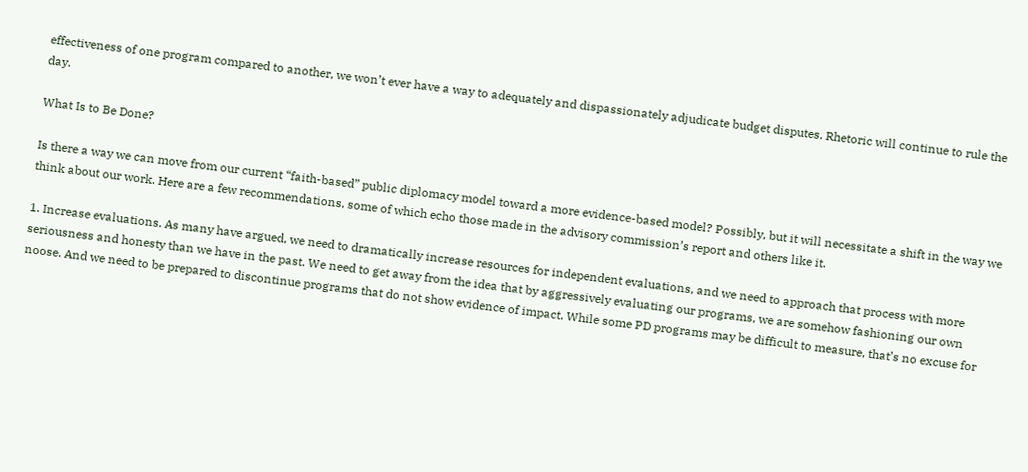effectiveness of one program compared to another, we won’t ever have a way to adequately and dispassionately adjudicate budget disputes. Rhetoric will continue to rule the day.

What Is to Be Done?

Is there a way we can move from our current “faith-based” public diplomacy model toward a more evidence-based model? Possibly, but it will necessitate a shift in the way we think about our work. Here are a few recommendations, some of which echo those made in the advisory commission’s report and others like it.

1. Increase evaluations. As many have argued, we need to dramatically increase resources for independent evaluations, and we need to approach that process with more seriousness and honesty than we have in the past. We need to get away from the idea that by aggressively evaluating our programs, we are somehow fashioning our own noose. And we need to be prepared to discontinue programs that do not show evidence of impact. While some PD programs may be difficult to measure, that’s no excuse for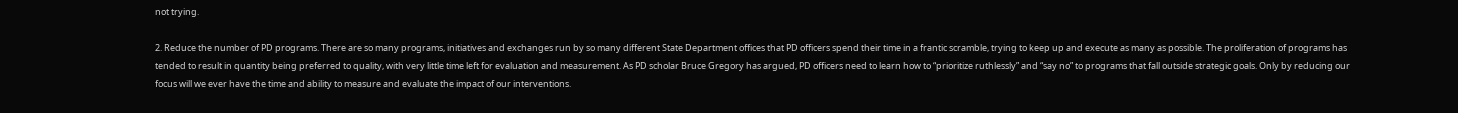not trying.

2. Reduce the number of PD programs. There are so many programs, initiatives and exchanges run by so many different State Department offices that PD officers spend their time in a frantic scramble, trying to keep up and execute as many as possible. The proliferation of programs has tended to result in quantity being preferred to quality, with very little time left for evaluation and measurement. As PD scholar Bruce Gregory has argued, PD officers need to learn how to “prioritize ruthlessly” and “say no” to programs that fall outside strategic goals. Only by reducing our focus will we ever have the time and ability to measure and evaluate the impact of our interventions.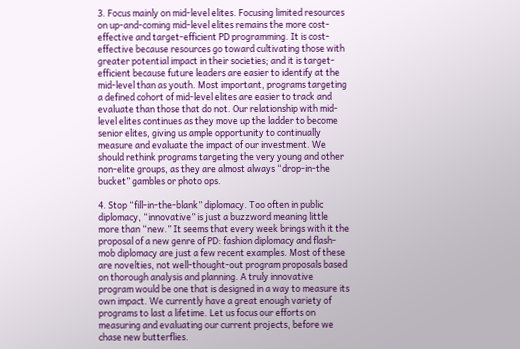3. Focus mainly on mid-level elites. Focusing limited resources on up-and-coming mid-level elites remains the more cost-effective and target-efficient PD programming. It is cost-effective because resources go toward cultivating those with greater potential impact in their societies; and it is target-efficient because future leaders are easier to identify at the mid-level than as youth. Most important, programs targeting a defined cohort of mid-level elites are easier to track and evaluate than those that do not. Our relationship with mid-level elites continues as they move up the ladder to become senior elites, giving us ample opportunity to continually measure and evaluate the impact of our investment. We should rethink programs targeting the very young and other non-elite groups, as they are almost always “drop-in-the bucket” gambles or photo ops.

4. Stop “fill-in-the-blank” diplomacy. Too often in public diplomacy, “innovative” is just a buzzword meaning little more than “new.” It seems that every week brings with it the proposal of a new genre of PD: fashion diplomacy and flash-mob diplomacy are just a few recent examples. Most of these are novelties, not well-thought-out program proposals based on thorough analysis and planning. A truly innovative program would be one that is designed in a way to measure its own impact. We currently have a great enough variety of programs to last a lifetime. Let us focus our efforts on measuring and evaluating our current projects, before we chase new butterflies.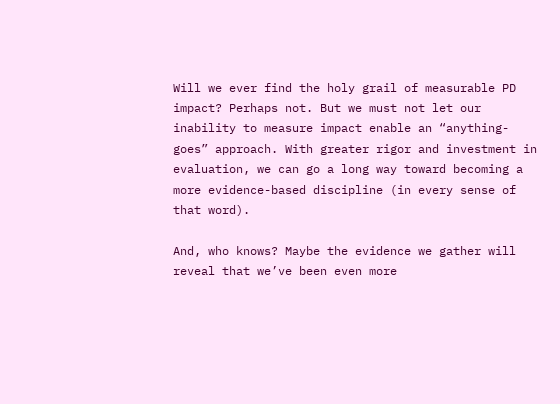Will we ever find the holy grail of measurable PD impact? Perhaps not. But we must not let our inability to measure impact enable an “anything-goes” approach. With greater rigor and investment in evaluation, we can go a long way toward becoming a more evidence-based discipline (in every sense of that word).

And, who knows? Maybe the evidence we gather will reveal that we’ve been even more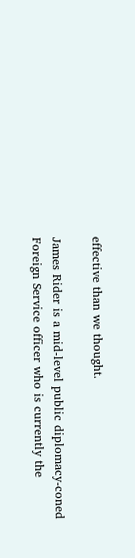effective than we thought.

James Rider is a mid-level public diplomacy-coned Foreign Service officer who is currently the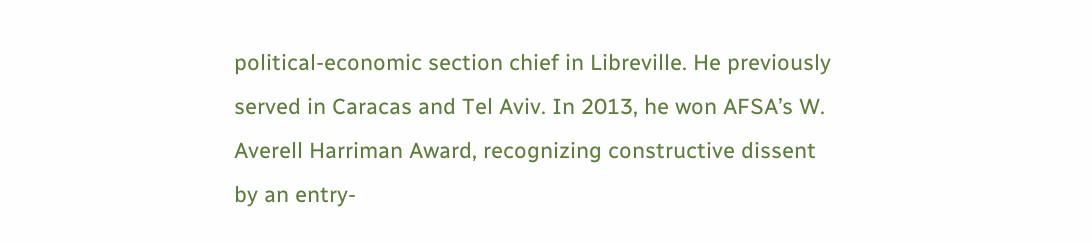political-economic section chief in Libreville. He previously served in Caracas and Tel Aviv. In 2013, he won AFSA’s W. Averell Harriman Award, recognizing constructive dissent by an entry-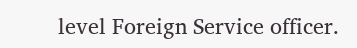level Foreign Service officer.